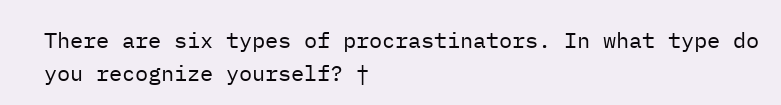There are six types of procrastinators. In what type do you recognize yourself? †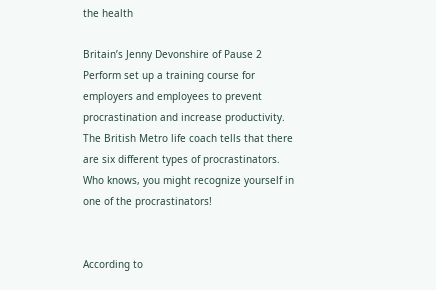the health

Britain’s Jenny Devonshire of Pause 2 Perform set up a training course for employers and employees to prevent procrastination and increase productivity. The British Metro life coach tells that there are six different types of procrastinators. Who knows, you might recognize yourself in one of the procrastinators!


According to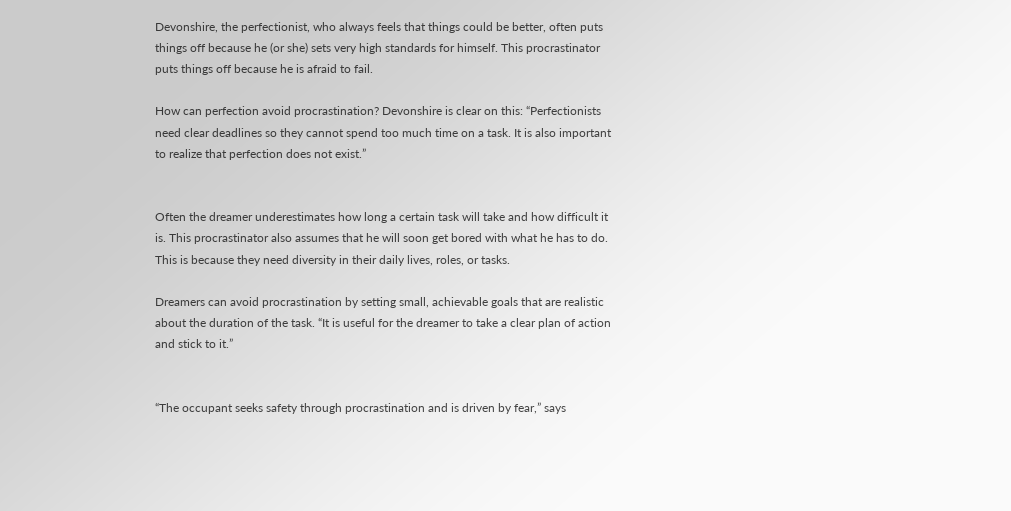Devonshire, the perfectionist, who always feels that things could be better, often puts things off because he (or she) sets very high standards for himself. This procrastinator puts things off because he is afraid to fail.

How can perfection avoid procrastination? Devonshire is clear on this: “Perfectionists need clear deadlines so they cannot spend too much time on a task. It is also important to realize that perfection does not exist.”


Often the dreamer underestimates how long a certain task will take and how difficult it is. This procrastinator also assumes that he will soon get bored with what he has to do. This is because they need diversity in their daily lives, roles, or tasks.

Dreamers can avoid procrastination by setting small, achievable goals that are realistic about the duration of the task. “It is useful for the dreamer to take a clear plan of action and stick to it.”


“The occupant seeks safety through procrastination and is driven by fear,” says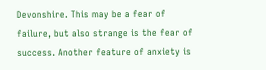Devonshire. This may be a fear of failure, but also strange is the fear of success. Another feature of anxiety is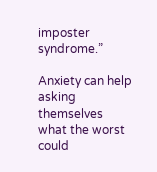imposter syndrome.”

Anxiety can help asking themselves what the worst could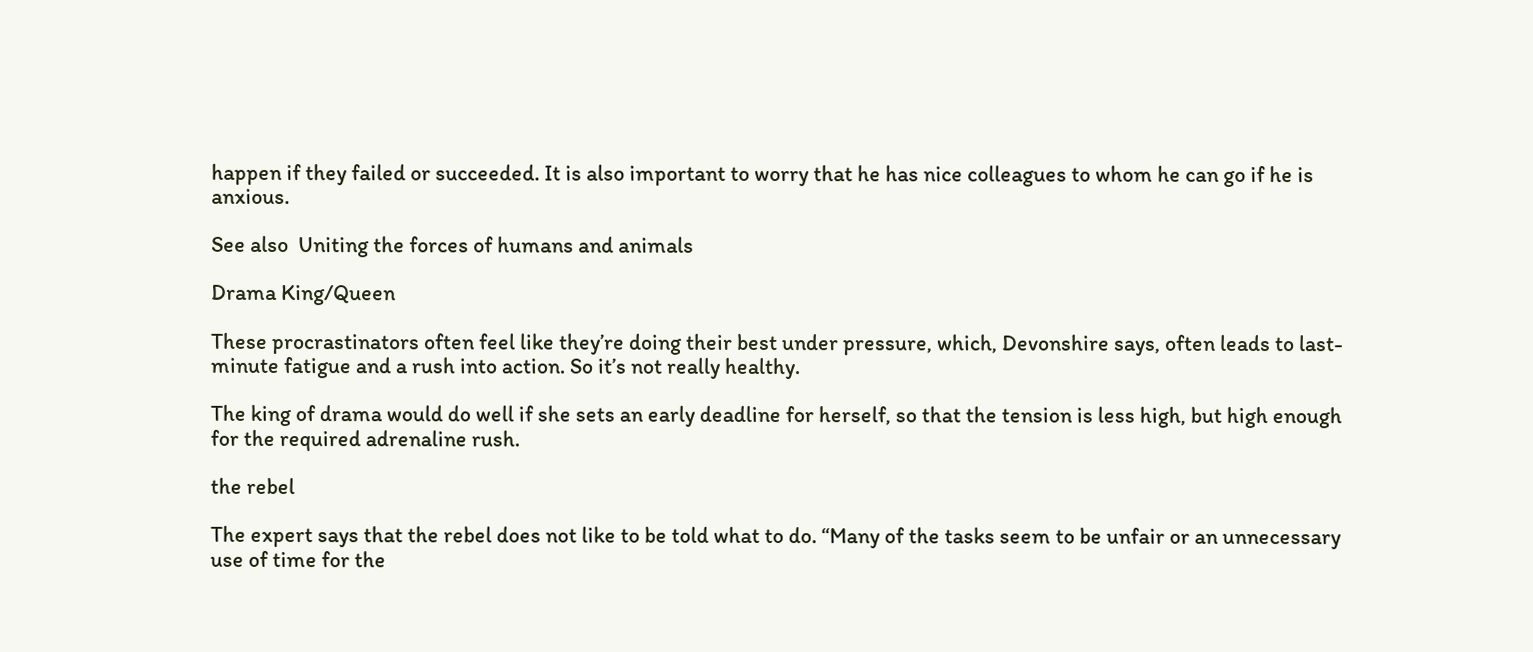happen if they failed or succeeded. It is also important to worry that he has nice colleagues to whom he can go if he is anxious.

See also  Uniting the forces of humans and animals

Drama King/Queen

These procrastinators often feel like they’re doing their best under pressure, which, Devonshire says, often leads to last-minute fatigue and a rush into action. So it’s not really healthy.

The king of drama would do well if she sets an early deadline for herself, so that the tension is less high, but high enough for the required adrenaline rush.

the rebel

The expert says that the rebel does not like to be told what to do. “Many of the tasks seem to be unfair or an unnecessary use of time for the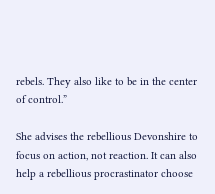rebels. They also like to be in the center of control.”

She advises the rebellious Devonshire to focus on action, not reaction. It can also help a rebellious procrastinator choose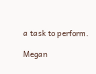a task to perform.

Megan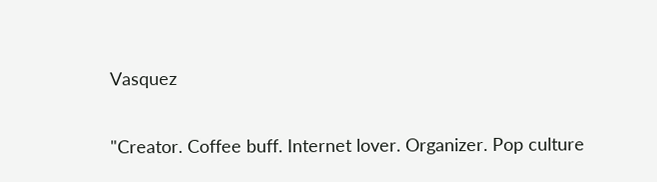Vasquez

"Creator. Coffee buff. Internet lover. Organizer. Pop culture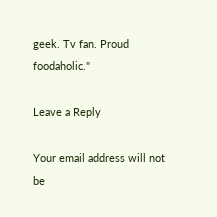geek. Tv fan. Proud foodaholic."

Leave a Reply

Your email address will not be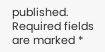published. Required fields are marked *